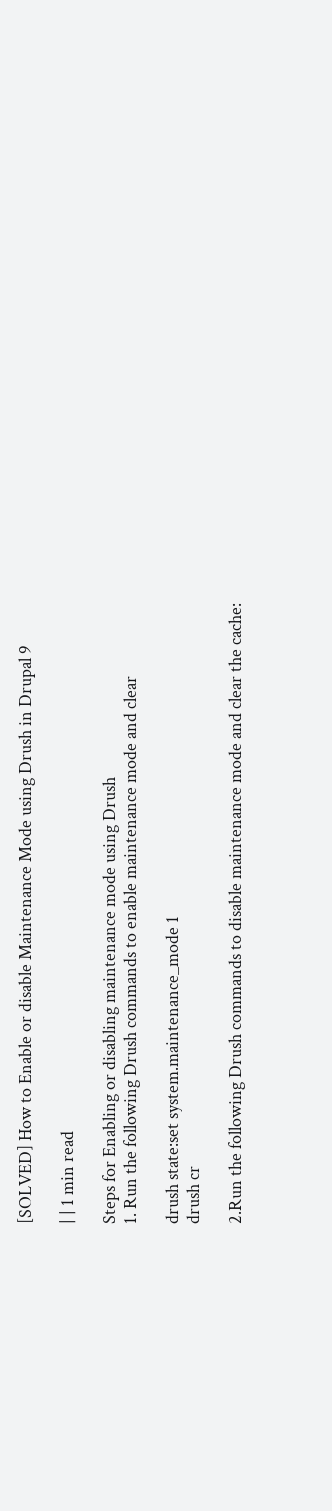[SOLVED] How to Enable or disable Maintenance Mode using Drush in Drupal 9

| | 1 min read

Steps for Enabling or disabling maintenance mode using Drush
1. Run the following Drush commands to enable maintenance mode and clear

drush state:set system.maintenance_mode 1
drush cr

2.Run the following Drush commands to disable maintenance mode and clear the cache: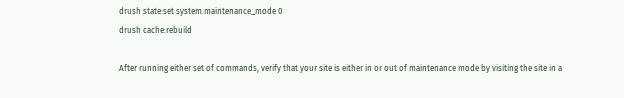drush state:set system.maintenance_mode 0
drush cache:rebuild

After running either set of commands, verify that your site is either in or out of maintenance mode by visiting the site in a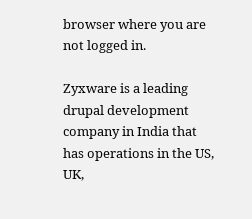browser where you are not logged in.

Zyxware is a leading drupal development company in India that has operations in the US, UK,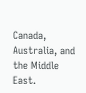Canada, Australia, and the Middle East.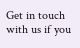Get in touch with us if you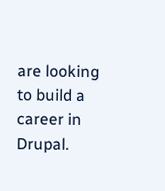are looking to build a career in Drupal.